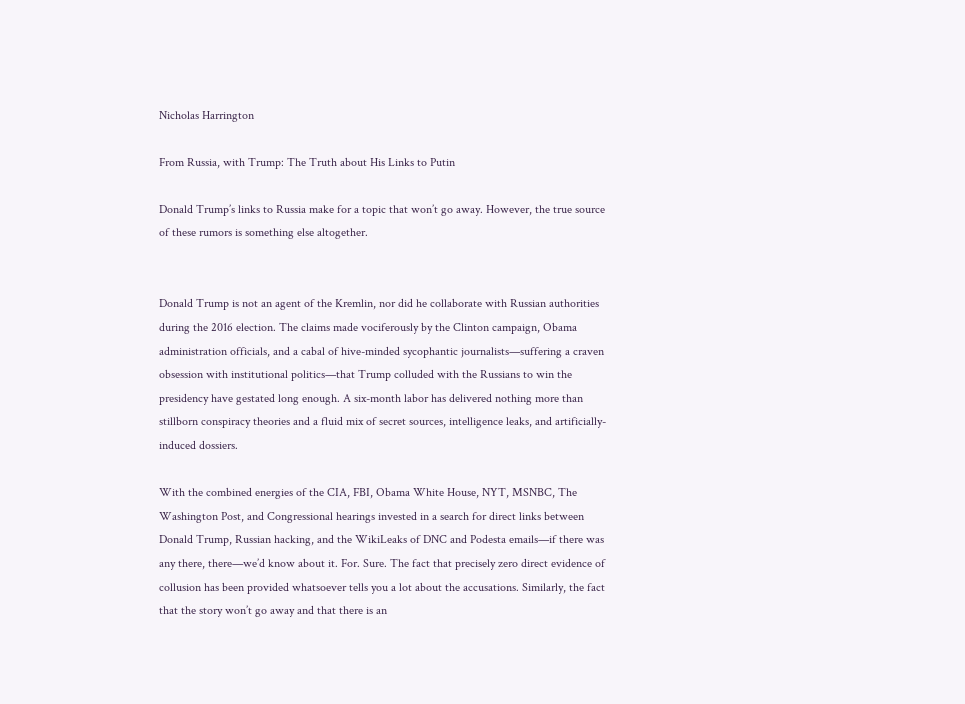Nicholas Harrington

From Russia, with Trump: The Truth about His Links to Putin

Donald Trump’s links to Russia make for a topic that won’t go away. However, the true source of these rumors is something else altogether.


Donald Trump is not an agent of the Kremlin, nor did he collaborate with Russian authorities during the 2016 election. The claims made vociferously by the Clinton campaign, Obama administration officials, and a cabal of hive-minded sycophantic journalists—suffering a craven obsession with institutional politics—that Trump colluded with the Russians to win the presidency have gestated long enough. A six-month labor has delivered nothing more than stillborn conspiracy theories and a fluid mix of secret sources, intelligence leaks, and artificially-induced dossiers.

With the combined energies of the CIA, FBI, Obama White House, NYT, MSNBC, The Washington Post, and Congressional hearings invested in a search for direct links between Donald Trump, Russian hacking, and the WikiLeaks of DNC and Podesta emails—if there was any there, there—we’d know about it. For. Sure. The fact that precisely zero direct evidence of collusion has been provided whatsoever tells you a lot about the accusations. Similarly, the fact that the story won’t go away and that there is an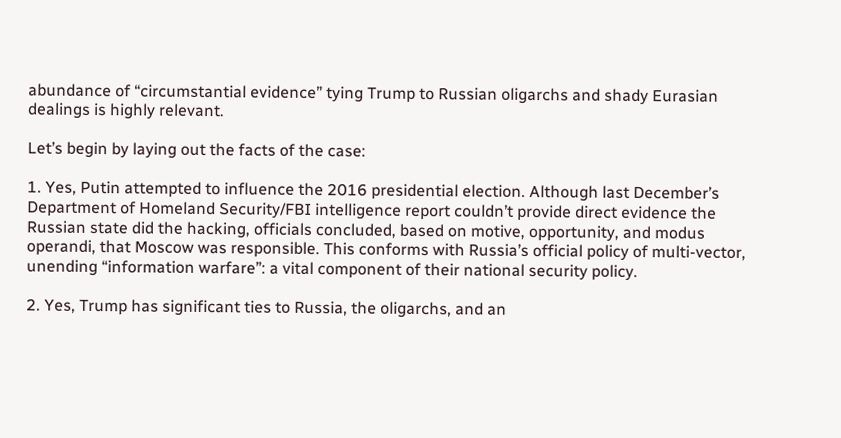abundance of “circumstantial evidence” tying Trump to Russian oligarchs and shady Eurasian dealings is highly relevant.

Let’s begin by laying out the facts of the case:

1. Yes, Putin attempted to influence the 2016 presidential election. Although last December’s Department of Homeland Security/FBI intelligence report couldn’t provide direct evidence the Russian state did the hacking, officials concluded, based on motive, opportunity, and modus operandi, that Moscow was responsible. This conforms with Russia’s official policy of multi-vector, unending “information warfare”: a vital component of their national security policy.

2. Yes, Trump has significant ties to Russia, the oligarchs, and an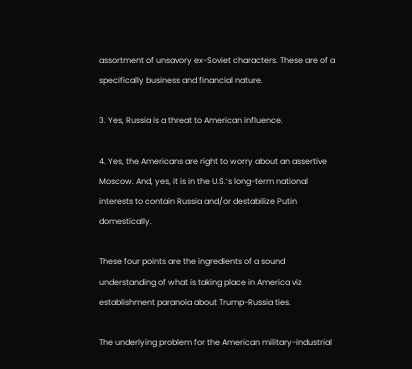assortment of unsavory ex-Soviet characters. These are of a specifically business and financial nature.

3. Yes, Russia is a threat to American influence.

4. Yes, the Americans are right to worry about an assertive Moscow. And, yes, it is in the U.S.’s long-term national interests to contain Russia and/or destabilize Putin domestically.

These four points are the ingredients of a sound understanding of what is taking place in America viz establishment paranoia about Trump-Russia ties.

The underlying problem for the American military-industrial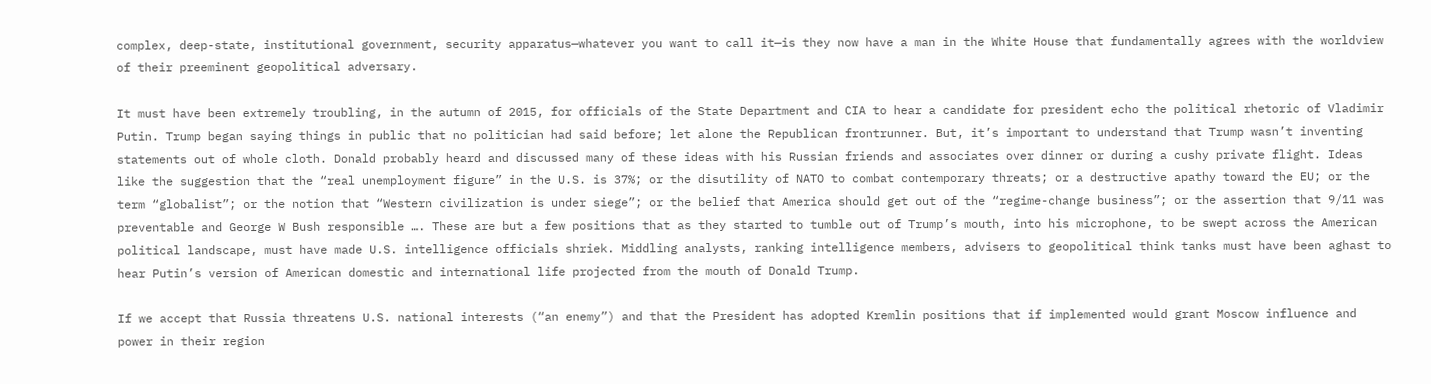complex, deep-state, institutional government, security apparatus—whatever you want to call it—is they now have a man in the White House that fundamentally agrees with the worldview of their preeminent geopolitical adversary.

It must have been extremely troubling, in the autumn of 2015, for officials of the State Department and CIA to hear a candidate for president echo the political rhetoric of Vladimir Putin. Trump began saying things in public that no politician had said before; let alone the Republican frontrunner. But, it’s important to understand that Trump wasn’t inventing statements out of whole cloth. Donald probably heard and discussed many of these ideas with his Russian friends and associates over dinner or during a cushy private flight. Ideas like the suggestion that the “real unemployment figure” in the U.S. is 37%; or the disutility of NATO to combat contemporary threats; or a destructive apathy toward the EU; or the term “globalist”; or the notion that “Western civilization is under siege”; or the belief that America should get out of the “regime-change business”; or the assertion that 9/11 was preventable and George W Bush responsible …. These are but a few positions that as they started to tumble out of Trump’s mouth, into his microphone, to be swept across the American political landscape, must have made U.S. intelligence officials shriek. Middling analysts, ranking intelligence members, advisers to geopolitical think tanks must have been aghast to hear Putin’s version of American domestic and international life projected from the mouth of Donald Trump.

If we accept that Russia threatens U.S. national interests (“an enemy”) and that the President has adopted Kremlin positions that if implemented would grant Moscow influence and power in their region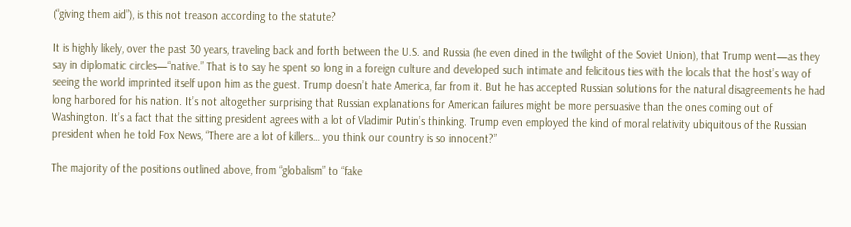(“giving them aid”), is this not treason according to the statute?

It is highly likely, over the past 30 years, traveling back and forth between the U.S. and Russia (he even dined in the twilight of the Soviet Union), that Trump went—as they say in diplomatic circles—“native.” That is to say he spent so long in a foreign culture and developed such intimate and felicitous ties with the locals that the host’s way of seeing the world imprinted itself upon him as the guest. Trump doesn’t hate America, far from it. But he has accepted Russian solutions for the natural disagreements he had long harbored for his nation. It’s not altogether surprising that Russian explanations for American failures might be more persuasive than the ones coming out of Washington. It’s a fact that the sitting president agrees with a lot of Vladimir Putin’s thinking. Trump even employed the kind of moral relativity ubiquitous of the Russian president when he told Fox News, “There are a lot of killers… you think our country is so innocent?”

The majority of the positions outlined above, from “globalism” to “fake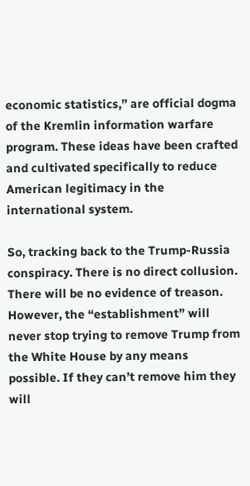economic statistics,” are official dogma of the Kremlin information warfare program. These ideas have been crafted and cultivated specifically to reduce American legitimacy in the international system.

So, tracking back to the Trump-Russia conspiracy. There is no direct collusion. There will be no evidence of treason. However, the “establishment” will never stop trying to remove Trump from the White House by any means possible. If they can’t remove him they will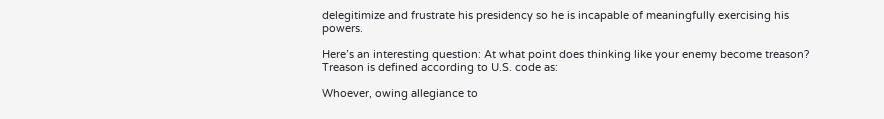delegitimize and frustrate his presidency so he is incapable of meaningfully exercising his powers.

Here’s an interesting question: At what point does thinking like your enemy become treason? Treason is defined according to U.S. code as:

Whoever, owing allegiance to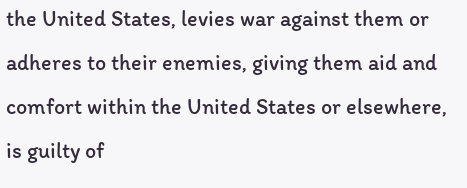the United States, levies war against them or adheres to their enemies, giving them aid and comfort within the United States or elsewhere, is guilty of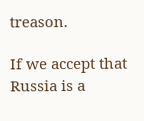treason.

If we accept that Russia is a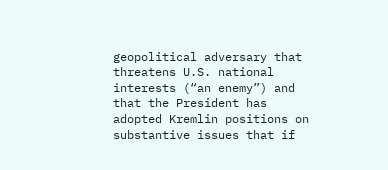geopolitical adversary that threatens U.S. national interests (“an enemy”) and that the President has adopted Kremlin positions on substantive issues that if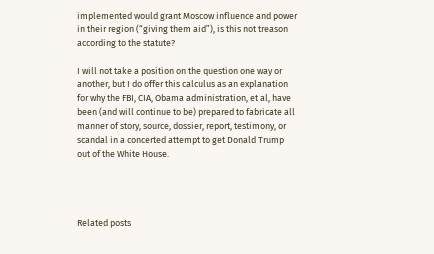implemented would grant Moscow influence and power in their region (“giving them aid”), is this not treason according to the statute?

I will not take a position on the question one way or another, but I do offer this calculus as an explanation for why the FBI, CIA, Obama administration, et al, have been (and will continue to be) prepared to fabricate all manner of story, source, dossier, report, testimony, or scandal in a concerted attempt to get Donald Trump out of the White House.




Related posts